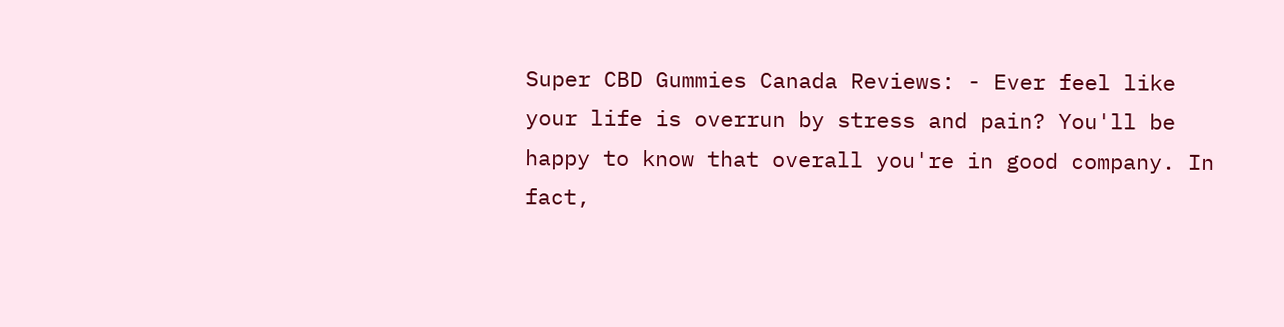Super CBD Gummies Canada Reviews: - Ever feel like your life is overrun by stress and pain? You'll be happy to know that overall you're in good company. In fact,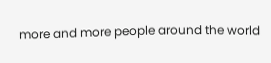more and more people around the world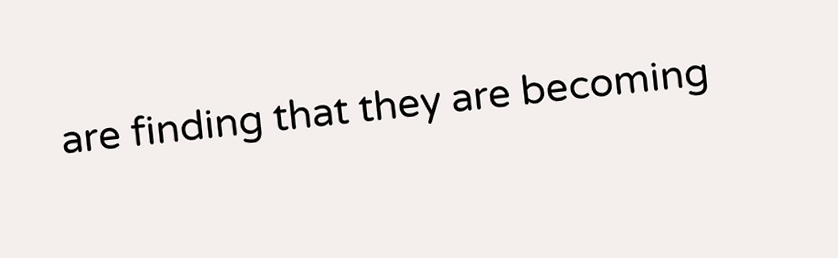are finding that they are becoming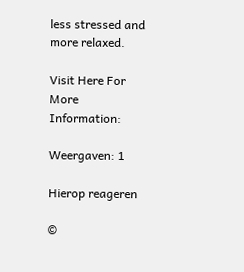less stressed and more relaxed.

Visit Here For More Information:

Weergaven: 1

Hierop reageren

©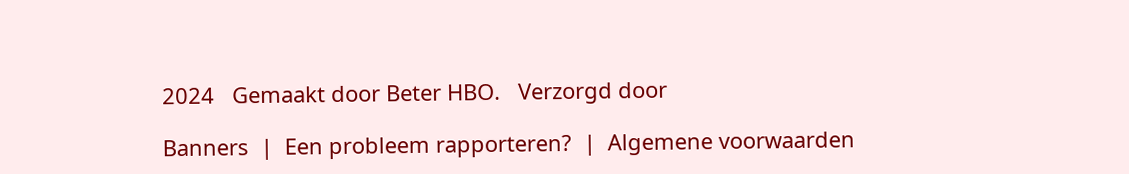2024   Gemaakt door Beter HBO.   Verzorgd door

Banners  |  Een probleem rapporteren?  |  Algemene voorwaarden